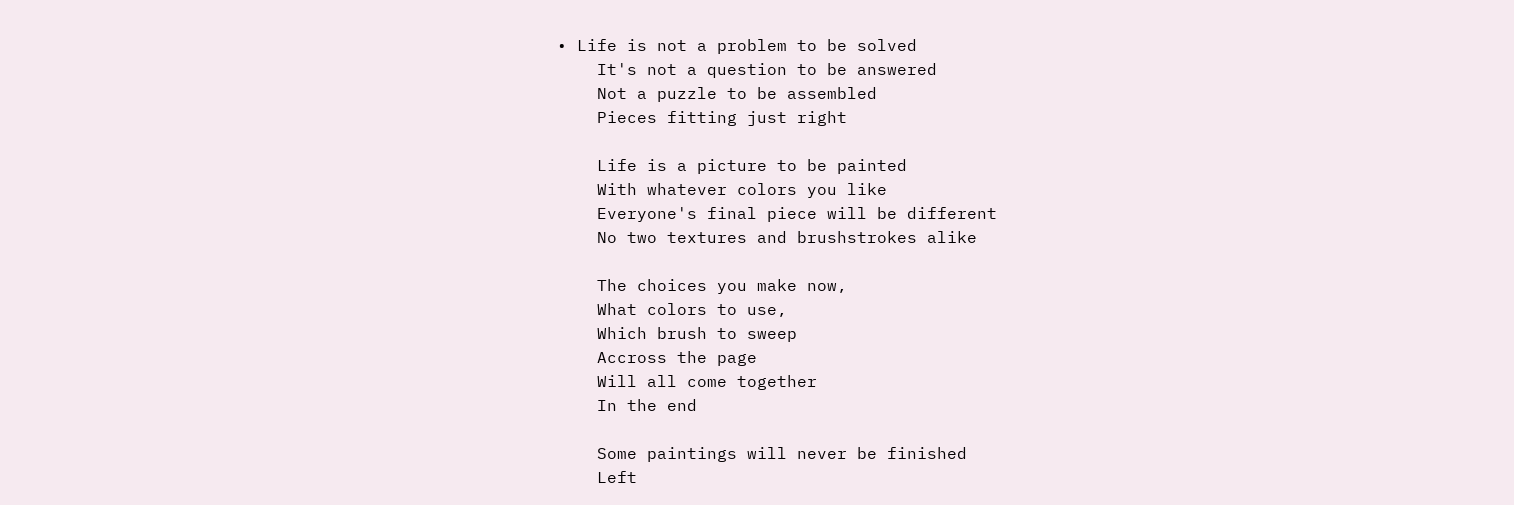• Life is not a problem to be solved
    It's not a question to be answered
    Not a puzzle to be assembled
    Pieces fitting just right

    Life is a picture to be painted
    With whatever colors you like
    Everyone's final piece will be different
    No two textures and brushstrokes alike

    The choices you make now,
    What colors to use,
    Which brush to sweep
    Accross the page
    Will all come together
    In the end

    Some paintings will never be finished
    Left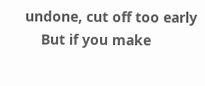undone, cut off too early
    But if you make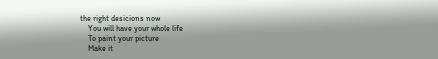the right desicions now
    You will have your whole life
    To paint your picture
    Make it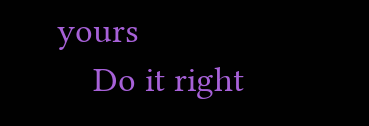yours
    Do it right